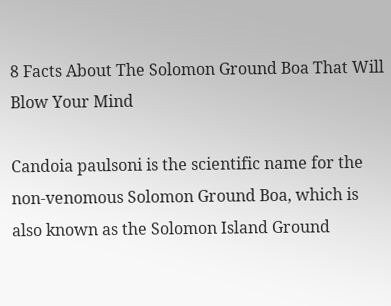8 Facts About The Solomon Ground Boa That Will Blow Your Mind

Candoia paulsoni is the scientific name for the non-venomous Solomon Ground Boa, which is also known as the Solomon Island Ground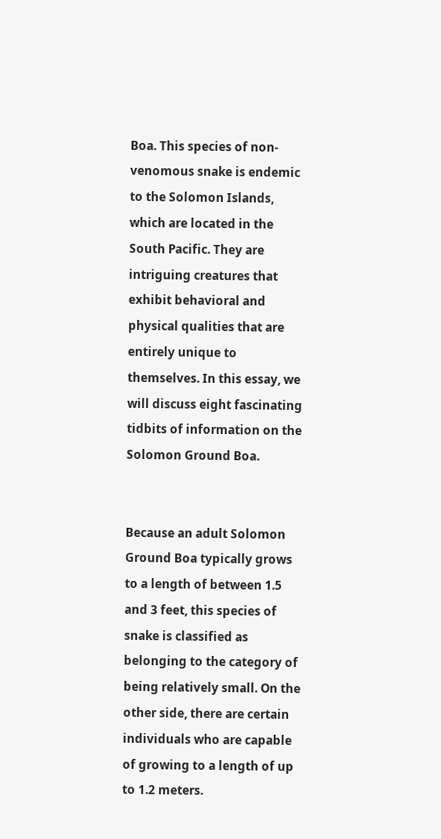Boa. This species of non-venomous snake is endemic to the Solomon Islands, which are located in the South Pacific. They are intriguing creatures that exhibit behavioral and physical qualities that are entirely unique to themselves. In this essay, we will discuss eight fascinating tidbits of information on the Solomon Ground Boa.


Because an adult Solomon Ground Boa typically grows to a length of between 1.5 and 3 feet, this species of snake is classified as belonging to the category of being relatively small. On the other side, there are certain individuals who are capable of growing to a length of up to 1.2 meters.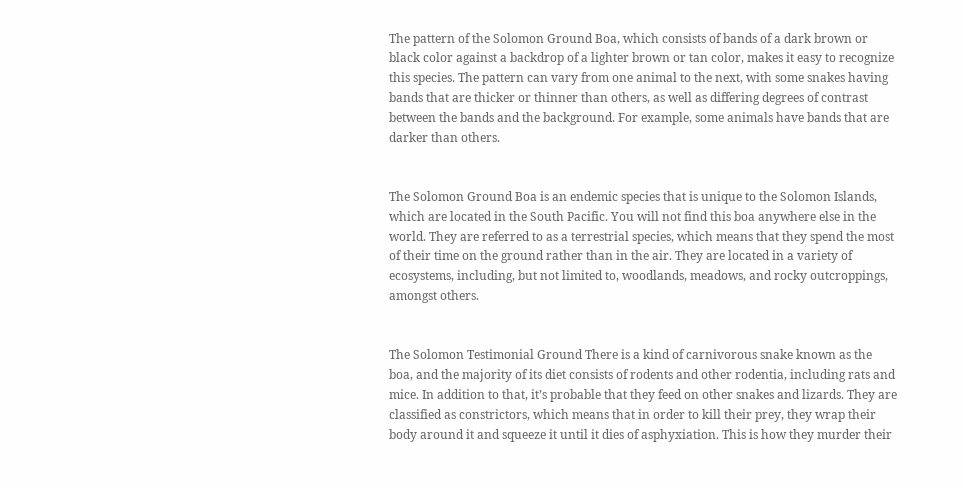The pattern of the Solomon Ground Boa, which consists of bands of a dark brown or black color against a backdrop of a lighter brown or tan color, makes it easy to recognize this species. The pattern can vary from one animal to the next, with some snakes having bands that are thicker or thinner than others, as well as differing degrees of contrast between the bands and the background. For example, some animals have bands that are darker than others.


The Solomon Ground Boa is an endemic species that is unique to the Solomon Islands, which are located in the South Pacific. You will not find this boa anywhere else in the world. They are referred to as a terrestrial species, which means that they spend the most of their time on the ground rather than in the air. They are located in a variety of ecosystems, including, but not limited to, woodlands, meadows, and rocky outcroppings, amongst others.


The Solomon Testimonial Ground There is a kind of carnivorous snake known as the boa, and the majority of its diet consists of rodents and other rodentia, including rats and mice. In addition to that, it’s probable that they feed on other snakes and lizards. They are classified as constrictors, which means that in order to kill their prey, they wrap their body around it and squeeze it until it dies of asphyxiation. This is how they murder their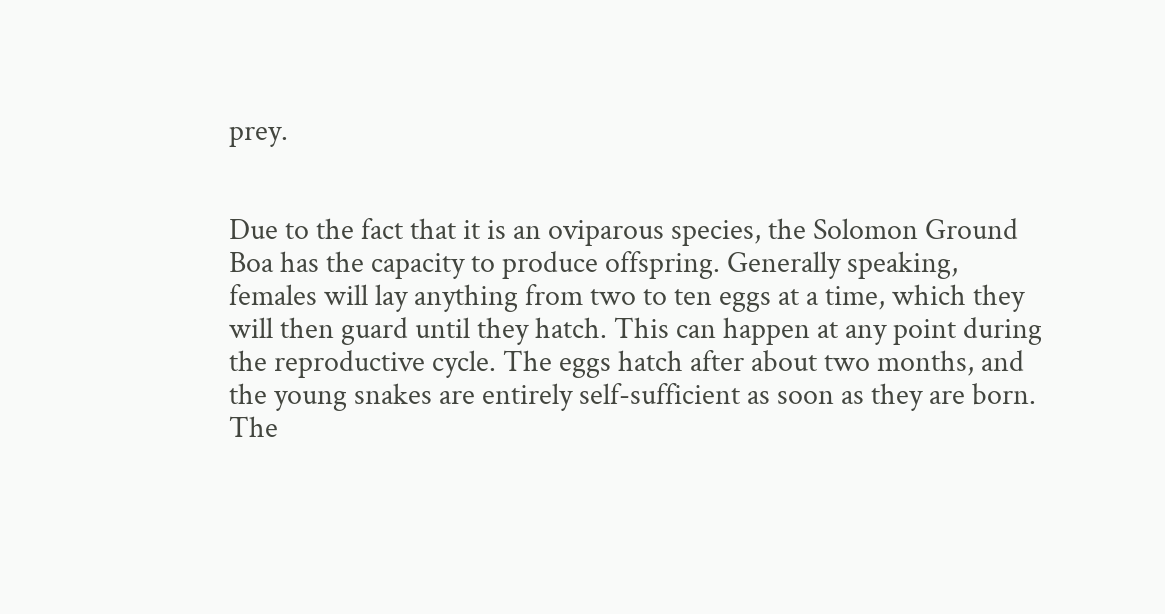prey.


Due to the fact that it is an oviparous species, the Solomon Ground Boa has the capacity to produce offspring. Generally speaking, females will lay anything from two to ten eggs at a time, which they will then guard until they hatch. This can happen at any point during the reproductive cycle. The eggs hatch after about two months, and the young snakes are entirely self-sufficient as soon as they are born. The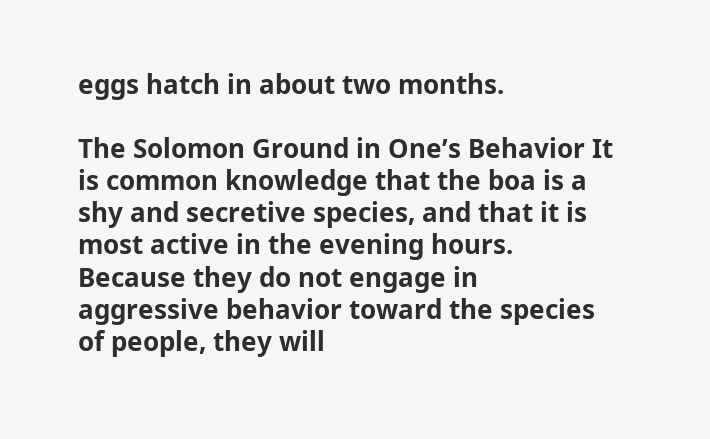eggs hatch in about two months.

The Solomon Ground in One’s Behavior It is common knowledge that the boa is a shy and secretive species, and that it is most active in the evening hours. Because they do not engage in aggressive behavior toward the species of people, they will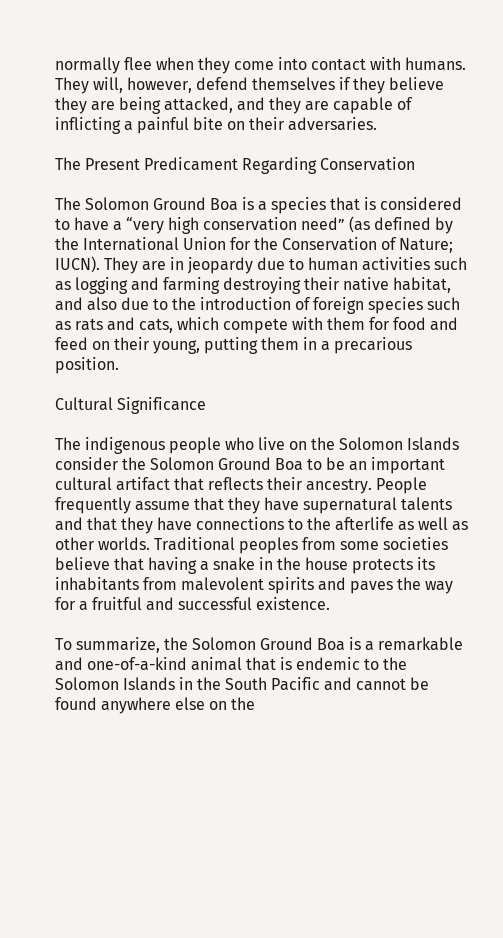normally flee when they come into contact with humans. They will, however, defend themselves if they believe they are being attacked, and they are capable of inflicting a painful bite on their adversaries.

The Present Predicament Regarding Conservation

The Solomon Ground Boa is a species that is considered to have a “very high conservation need” (as defined by the International Union for the Conservation of Nature; IUCN). They are in jeopardy due to human activities such as logging and farming destroying their native habitat, and also due to the introduction of foreign species such as rats and cats, which compete with them for food and feed on their young, putting them in a precarious position.

Cultural Significance

The indigenous people who live on the Solomon Islands consider the Solomon Ground Boa to be an important cultural artifact that reflects their ancestry. People frequently assume that they have supernatural talents and that they have connections to the afterlife as well as other worlds. Traditional peoples from some societies believe that having a snake in the house protects its inhabitants from malevolent spirits and paves the way for a fruitful and successful existence.

To summarize, the Solomon Ground Boa is a remarkable and one-of-a-kind animal that is endemic to the Solomon Islands in the South Pacific and cannot be found anywhere else on the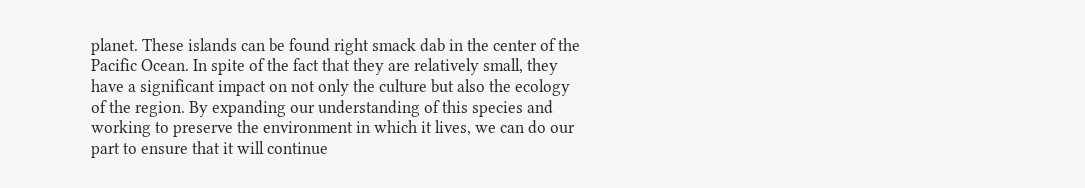planet. These islands can be found right smack dab in the center of the Pacific Ocean. In spite of the fact that they are relatively small, they have a significant impact on not only the culture but also the ecology of the region. By expanding our understanding of this species and working to preserve the environment in which it lives, we can do our part to ensure that it will continue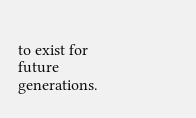to exist for future generations.